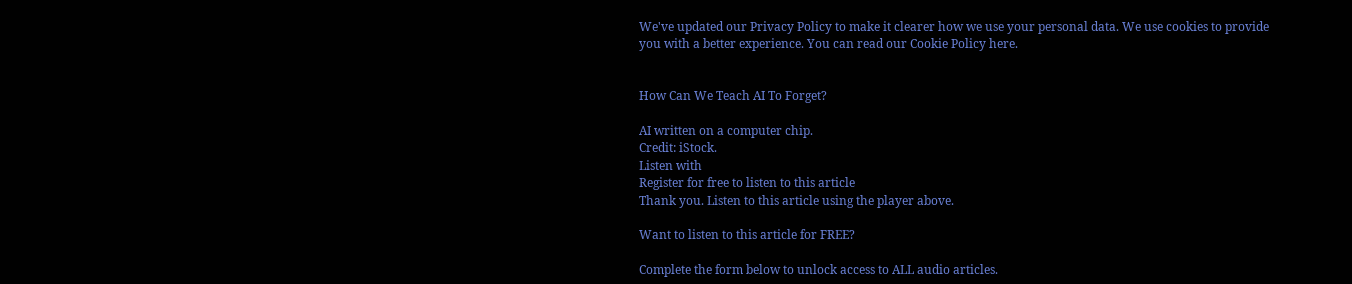We've updated our Privacy Policy to make it clearer how we use your personal data. We use cookies to provide you with a better experience. You can read our Cookie Policy here.


How Can We Teach AI To Forget?

AI written on a computer chip.
Credit: iStock.
Listen with
Register for free to listen to this article
Thank you. Listen to this article using the player above.

Want to listen to this article for FREE?

Complete the form below to unlock access to ALL audio articles.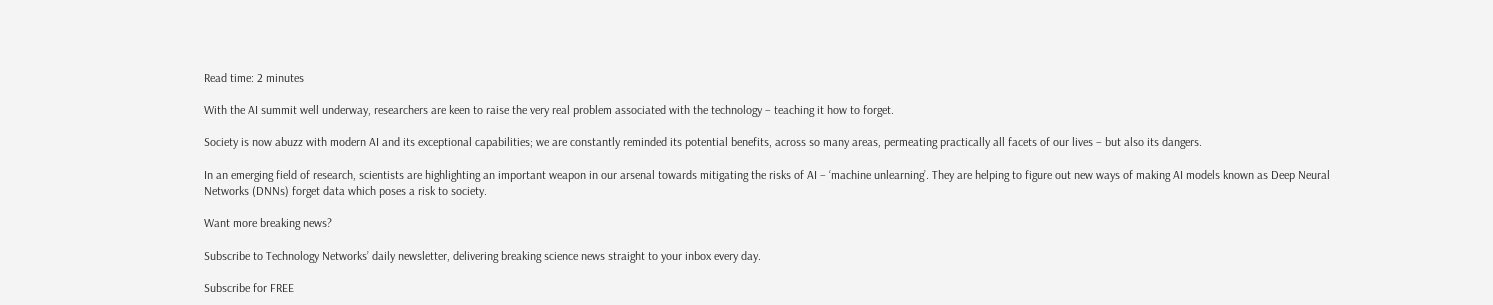Read time: 2 minutes

With the AI summit well underway, researchers are keen to raise the very real problem associated with the technology – teaching it how to forget.

Society is now abuzz with modern AI and its exceptional capabilities; we are constantly reminded its potential benefits, across so many areas, permeating practically all facets of our lives – but also its dangers.

In an emerging field of research, scientists are highlighting an important weapon in our arsenal towards mitigating the risks of AI – ‘machine unlearning’. They are helping to figure out new ways of making AI models known as Deep Neural Networks (DNNs) forget data which poses a risk to society.

Want more breaking news?

Subscribe to Technology Networks’ daily newsletter, delivering breaking science news straight to your inbox every day.

Subscribe for FREE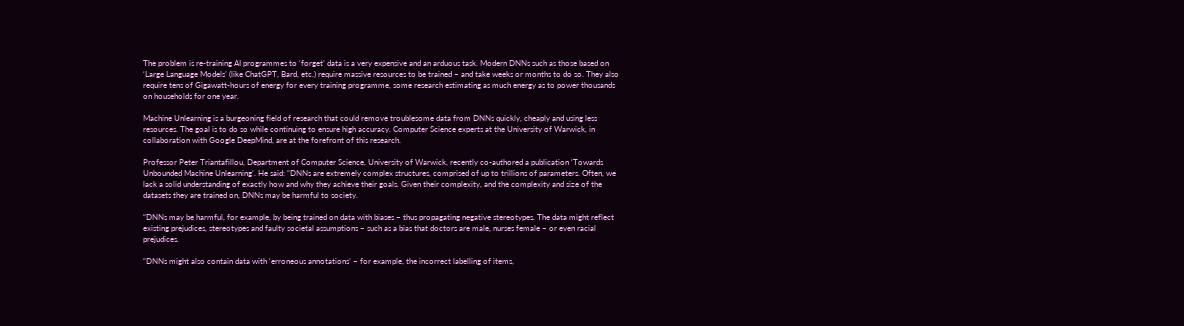The problem is re-training AI programmes to ‘forget’ data is a very expensive and an arduous task. Modern DNNs such as those based on ‘Large Language Models’ (like ChatGPT, Bard, etc.) require massive resources to be trained – and take weeks or months to do so. They also require tens of Gigawatt-hours of energy for every training programme, some research estimating as much energy as to power thousands on households for one year.

Machine Unlearning is a burgeoning field of research that could remove troublesome data from DNNs quickly, cheaply and using less resources. The goal is to do so while continuing to ensure high accuracy. Computer Science experts at the University of Warwick, in collaboration with Google DeepMind, are at the forefront of this research.

Professor Peter Triantafillou, Department of Computer Science, University of Warwick, recently co-authored a publication ‘Towards Unbounded Machine Unlearning’. He said: “DNNs are extremely complex structures, comprised of up to trillions of parameters. Often, we lack a solid understanding of exactly how and why they achieve their goals. Given their complexity, and the complexity and size of the datasets they are trained on, DNNs may be harmful to society.

“DNNs may be harmful, for example, by being trained on data with biases – thus propagating negative stereotypes. The data might reflect existing prejudices, stereotypes and faulty societal assumptions – such as a bias that doctors are male, nurses female – or even racial prejudices.

“DNNs might also contain data with ‘erroneous annotations’ – for example, the incorrect labelling of items,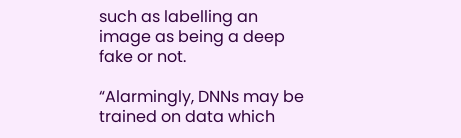such as labelling an image as being a deep fake or not.

“Alarmingly, DNNs may be trained on data which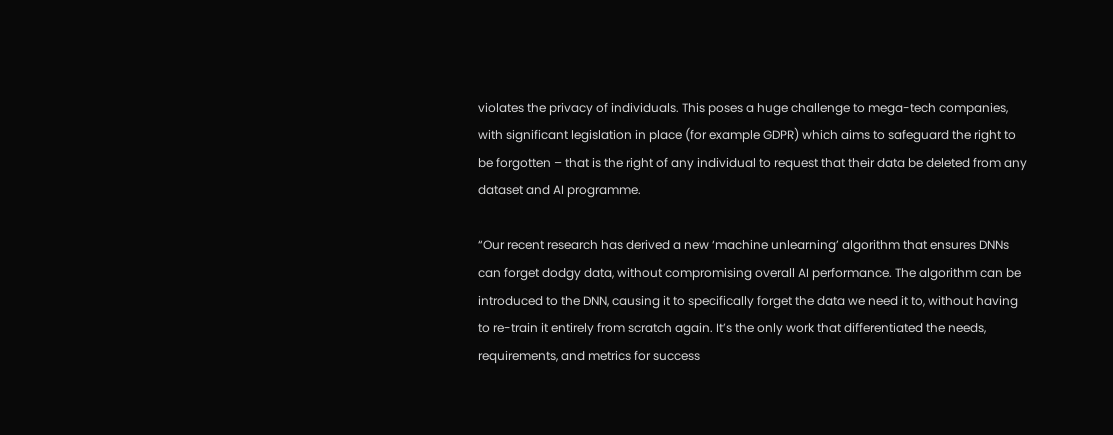violates the privacy of individuals. This poses a huge challenge to mega-tech companies, with significant legislation in place (for example GDPR) which aims to safeguard the right to be forgotten – that is the right of any individual to request that their data be deleted from any dataset and AI programme.

“Our recent research has derived a new ‘machine unlearning’ algorithm that ensures DNNs can forget dodgy data, without compromising overall AI performance. The algorithm can be introduced to the DNN, causing it to specifically forget the data we need it to, without having to re-train it entirely from scratch again. It’s the only work that differentiated the needs, requirements, and metrics for success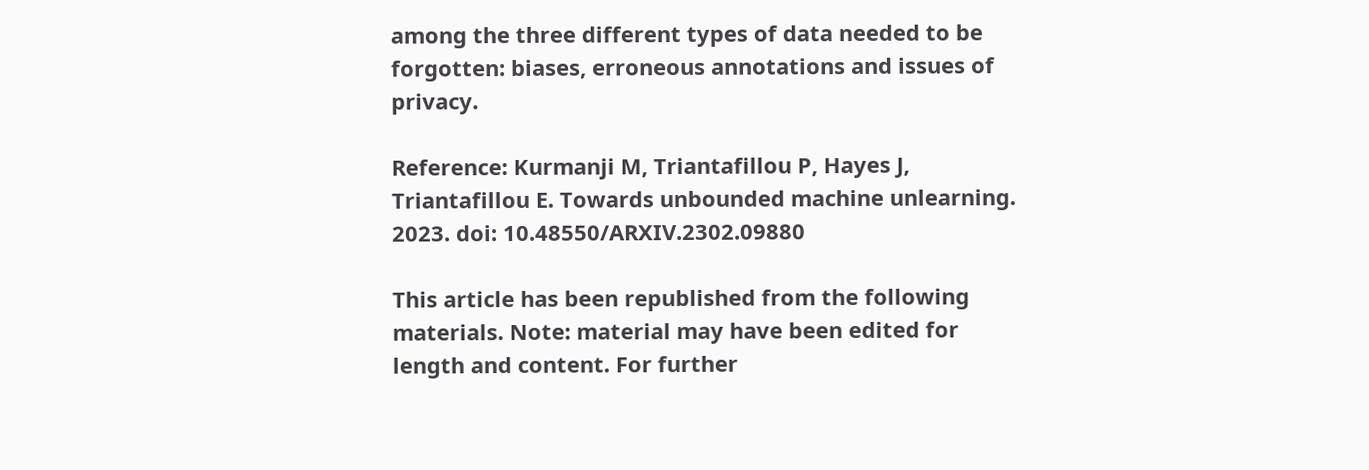among the three different types of data needed to be forgotten: biases, erroneous annotations and issues of privacy.

Reference: Kurmanji M, Triantafillou P, Hayes J, Triantafillou E. Towards unbounded machine unlearning. 2023. doi: 10.48550/ARXIV.2302.09880

This article has been republished from the following materials. Note: material may have been edited for length and content. For further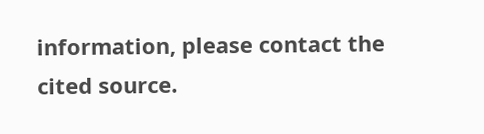information, please contact the cited source.